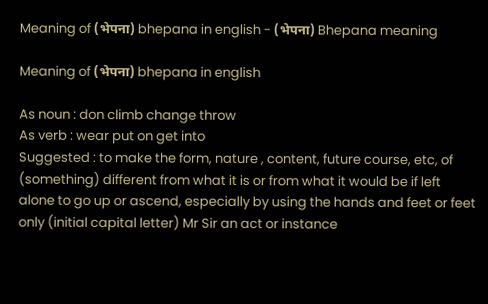Meaning of (भेपना) bhepana in english - (भेपना) Bhepana meaning

Meaning of (भेपना) bhepana in english

As noun : don climb change throw
As verb : wear put on get into
Suggested : to make the form, nature , content, future course, etc, of (something) different from what it is or from what it would be if left alone to go up or ascend, especially by using the hands and feet or feet only (initial capital letter) Mr Sir an act or instance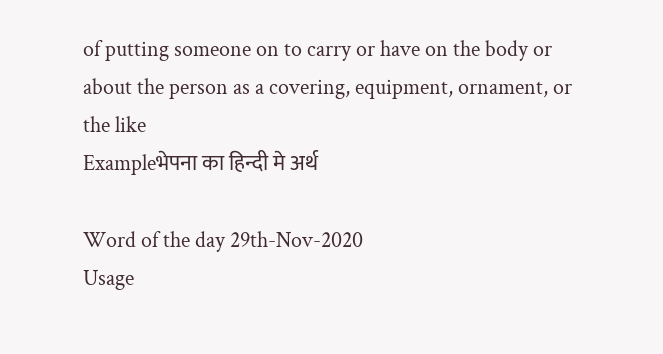of putting someone on to carry or have on the body or about the person as a covering, equipment, ornament, or the like
Exampleभेपना का हिन्दी मे अर्थ

Word of the day 29th-Nov-2020
Usage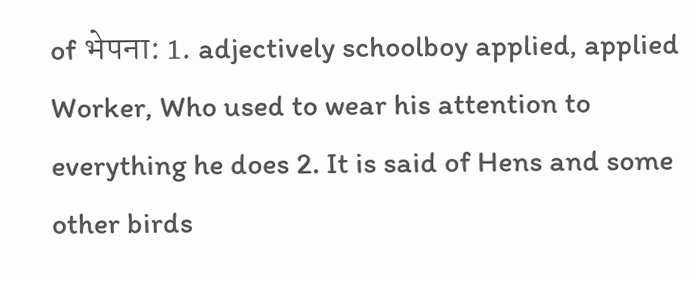of भेपना: 1. adjectively schoolboy applied, applied Worker, Who used to wear his attention to everything he does 2. It is said of Hens and some other birds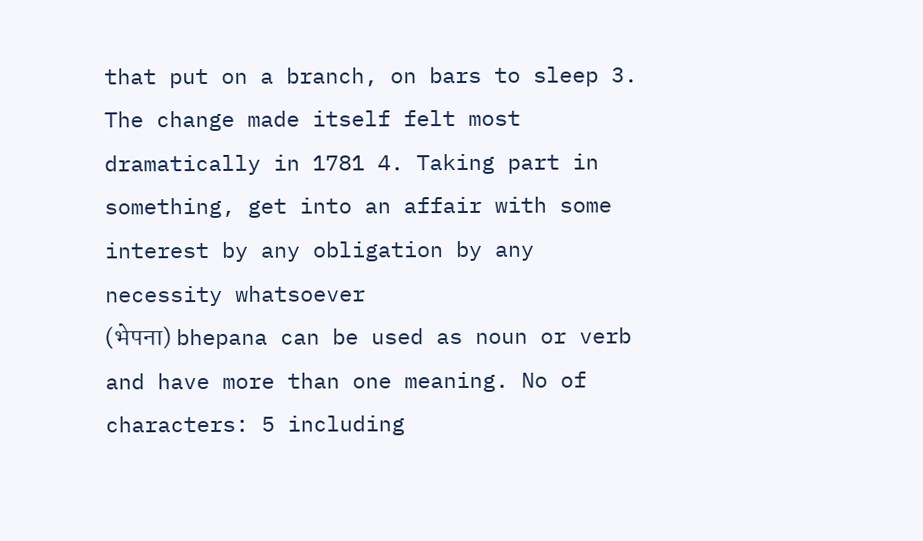that put on a branch, on bars to sleep 3. The change made itself felt most dramatically in 1781 4. Taking part in something, get into an affair with some interest by any obligation by any necessity whatsoever
(भेपना) bhepana can be used as noun or verb and have more than one meaning. No of characters: 5 including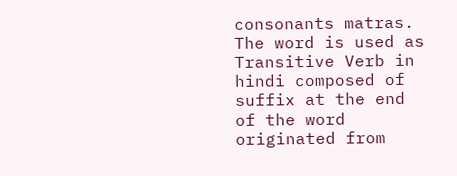consonants matras. The word is used as Transitive Verb in hindi composed of suffix at the end of the word originated from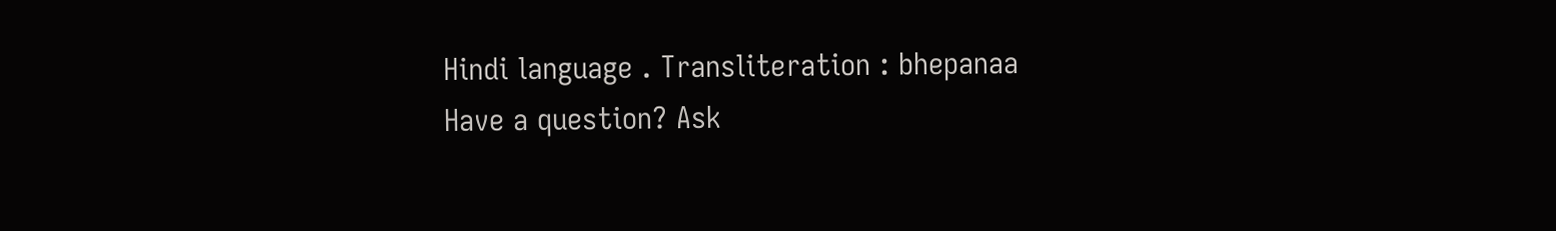Hindi language . Transliteration : bhepanaa
Have a question? Ask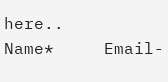here..
Name*     Email-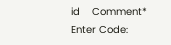id    Comment* Enter Code: